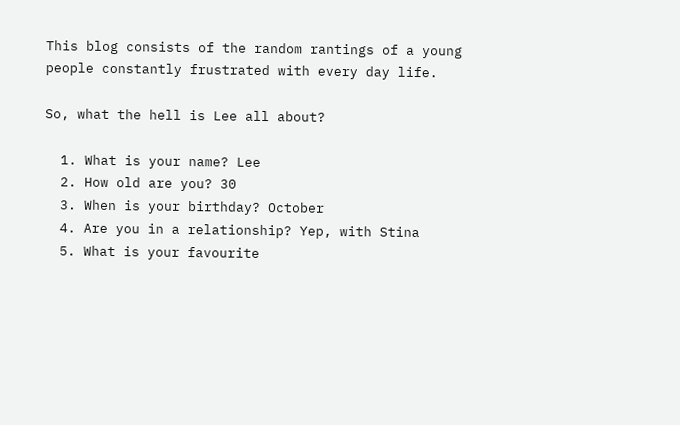This blog consists of the random rantings of a young people constantly frustrated with every day life.

So, what the hell is Lee all about?

  1. What is your name? Lee
  2. How old are you? 30
  3. When is your birthday? October
  4. Are you in a relationship? Yep, with Stina
  5. What is your favourite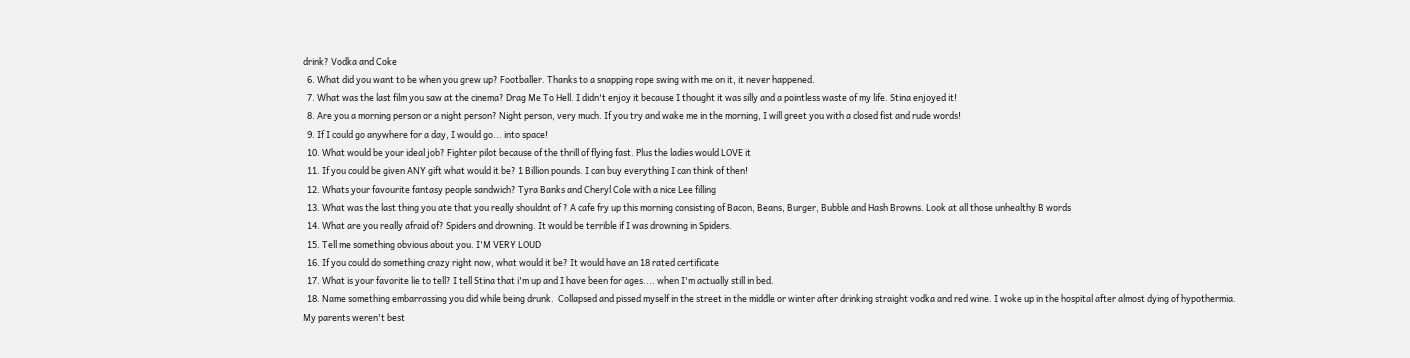drink? Vodka and Coke
  6. What did you want to be when you grew up? Footballer. Thanks to a snapping rope swing with me on it, it never happened.
  7. What was the last film you saw at the cinema? Drag Me To Hell. I didn't enjoy it because I thought it was silly and a pointless waste of my life. Stina enjoyed it!
  8. Are you a morning person or a night person? Night person, very much. If you try and wake me in the morning, I will greet you with a closed fist and rude words!
  9. If I could go anywhere for a day, I would go... into space!
  10. What would be your ideal job? Fighter pilot because of the thrill of flying fast. Plus the ladies would LOVE it
  11. If you could be given ANY gift what would it be? 1 Billion pounds. I can buy everything I can think of then!
  12. Whats your favourite fantasy people sandwich? Tyra Banks and Cheryl Cole with a nice Lee filling
  13. What was the last thing you ate that you really shouldnt of ? A cafe fry up this morning consisting of Bacon, Beans, Burger, Bubble and Hash Browns. Look at all those unhealthy B words
  14. What are you really afraid of? Spiders and drowning. It would be terrible if I was drowning in Spiders.
  15. Tell me something obvious about you. I'M VERY LOUD
  16. If you could do something crazy right now, what would it be? It would have an 18 rated certificate
  17. What is your favorite lie to tell? I tell Stina that i'm up and I have been for ages.... when I'm actually still in bed.
  18. Name something embarrassing you did while being drunk.  Collapsed and pissed myself in the street in the middle or winter after drinking straight vodka and red wine. I woke up in the hospital after almost dying of hypothermia. My parents weren't best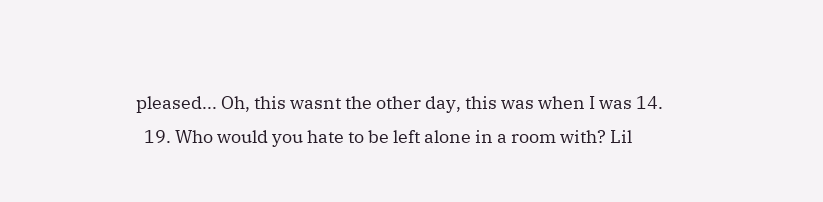pleased... Oh, this wasnt the other day, this was when I was 14.
  19. Who would you hate to be left alone in a room with? Lil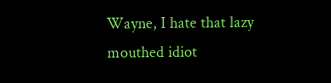Wayne, I hate that lazy mouthed idiot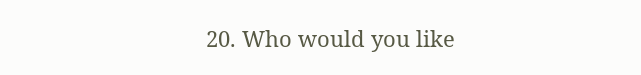20. Who would you like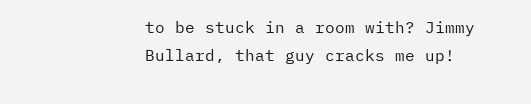to be stuck in a room with? Jimmy Bullard, that guy cracks me up!